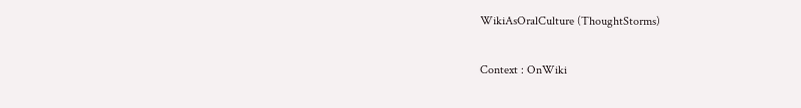WikiAsOralCulture (ThoughtStorms)

Context : OnWiki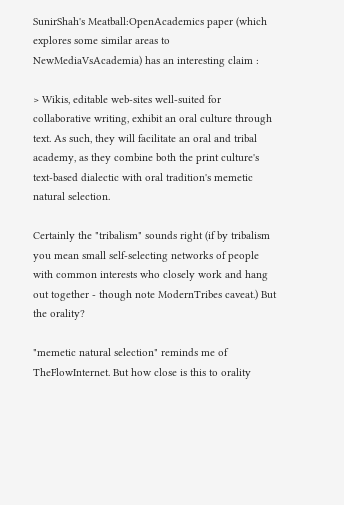SunirShah's Meatball:OpenAcademics paper (which explores some similar areas to NewMediaVsAcademia) has an interesting claim :

> Wikis, editable web-sites well-suited for collaborative writing, exhibit an oral culture through text. As such, they will facilitate an oral and tribal academy, as they combine both the print culture's text-based dialectic with oral tradition's memetic natural selection.

Certainly the "tribalism" sounds right (if by tribalism you mean small self-selecting networks of people with common interests who closely work and hang out together - though note ModernTribes caveat.) But the orality?

"memetic natural selection" reminds me of TheFlowInternet. But how close is this to orality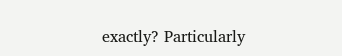exactly? Particularly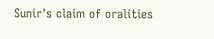Sunir's claim of oralities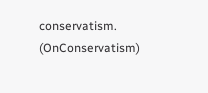conservatism. (OnConservatism)